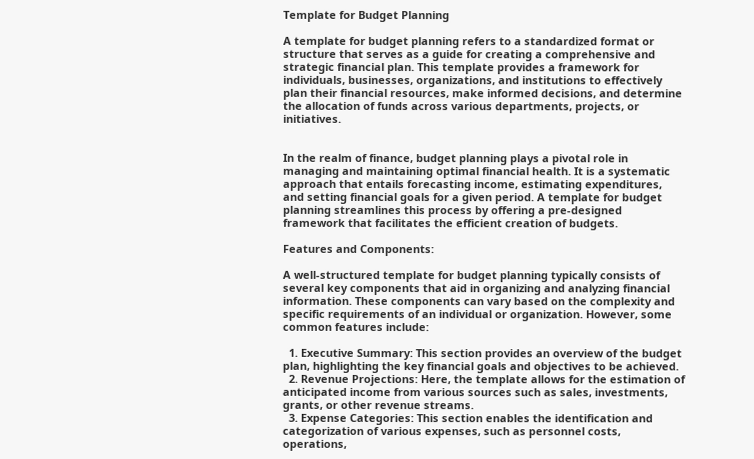Template for Budget Planning

A template for budget planning refers to a standardized format or structure that serves as a guide for creating a comprehensive and strategic financial plan. This template provides a framework for individuals, businesses, organizations, and institutions to effectively plan their financial resources, make informed decisions, and determine the allocation of funds across various departments, projects, or initiatives.


In the realm of finance, budget planning plays a pivotal role in managing and maintaining optimal financial health. It is a systematic approach that entails forecasting income, estimating expenditures, and setting financial goals for a given period. A template for budget planning streamlines this process by offering a pre-designed framework that facilitates the efficient creation of budgets.

Features and Components:

A well-structured template for budget planning typically consists of several key components that aid in organizing and analyzing financial information. These components can vary based on the complexity and specific requirements of an individual or organization. However, some common features include:

  1. Executive Summary: This section provides an overview of the budget plan, highlighting the key financial goals and objectives to be achieved.
  2. Revenue Projections: Here, the template allows for the estimation of anticipated income from various sources such as sales, investments, grants, or other revenue streams.
  3. Expense Categories: This section enables the identification and categorization of various expenses, such as personnel costs, operations,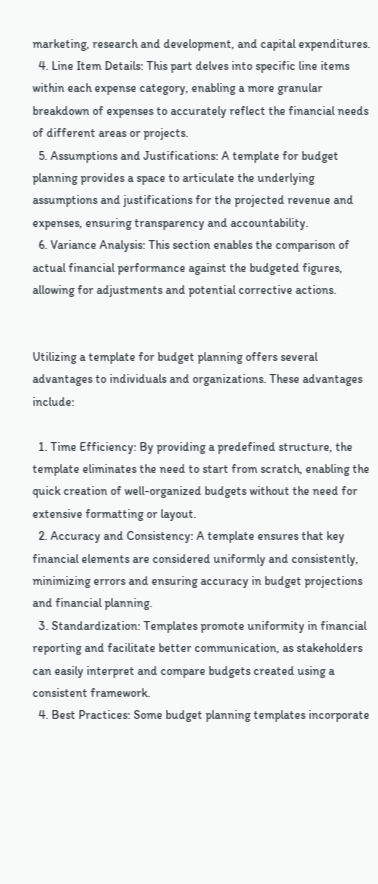marketing, research and development, and capital expenditures.
  4. Line Item Details: This part delves into specific line items within each expense category, enabling a more granular breakdown of expenses to accurately reflect the financial needs of different areas or projects.
  5. Assumptions and Justifications: A template for budget planning provides a space to articulate the underlying assumptions and justifications for the projected revenue and expenses, ensuring transparency and accountability.
  6. Variance Analysis: This section enables the comparison of actual financial performance against the budgeted figures, allowing for adjustments and potential corrective actions.


Utilizing a template for budget planning offers several advantages to individuals and organizations. These advantages include:

  1. Time Efficiency: By providing a predefined structure, the template eliminates the need to start from scratch, enabling the quick creation of well-organized budgets without the need for extensive formatting or layout.
  2. Accuracy and Consistency: A template ensures that key financial elements are considered uniformly and consistently, minimizing errors and ensuring accuracy in budget projections and financial planning.
  3. Standardization: Templates promote uniformity in financial reporting and facilitate better communication, as stakeholders can easily interpret and compare budgets created using a consistent framework.
  4. Best Practices: Some budget planning templates incorporate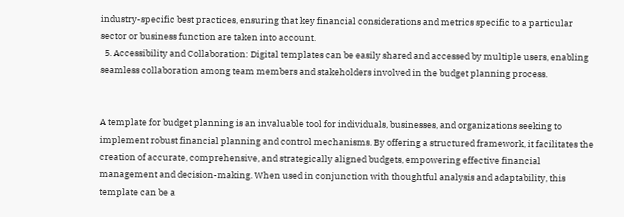industry-specific best practices, ensuring that key financial considerations and metrics specific to a particular sector or business function are taken into account.
  5. Accessibility and Collaboration: Digital templates can be easily shared and accessed by multiple users, enabling seamless collaboration among team members and stakeholders involved in the budget planning process.


A template for budget planning is an invaluable tool for individuals, businesses, and organizations seeking to implement robust financial planning and control mechanisms. By offering a structured framework, it facilitates the creation of accurate, comprehensive, and strategically aligned budgets, empowering effective financial management and decision-making. When used in conjunction with thoughtful analysis and adaptability, this template can be a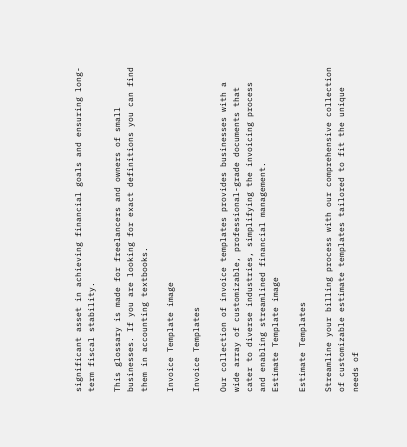significant asset in achieving financial goals and ensuring long-term fiscal stability.

This glossary is made for freelancers and owners of small businesses. If you are looking for exact definitions you can find them in accounting textbooks.

Invoice Template image

Invoice Templates

Our collection of invoice templates provides businesses with a wide array of customizable, professional-grade documents that cater to diverse industries, simplifying the invoicing process and enabling streamlined financial management.
Estimate Template image

Estimate Templates

Streamline your billing process with our comprehensive collection of customizable estimate templates tailored to fit the unique needs of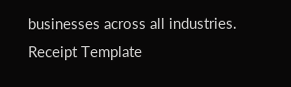businesses across all industries.
Receipt Template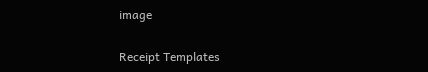image

Receipt Templates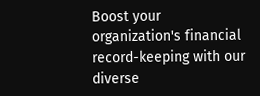Boost your organization's financial record-keeping with our diverse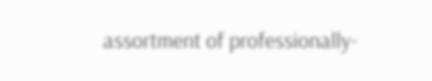assortment of professionally-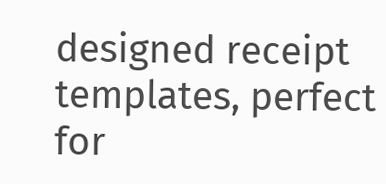designed receipt templates, perfect for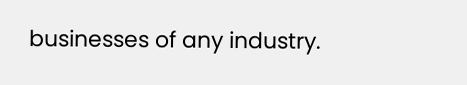businesses of any industry.